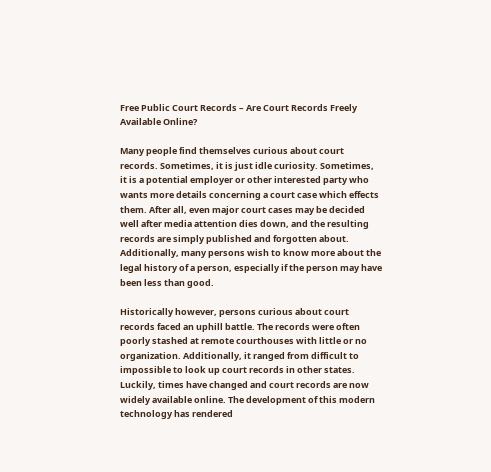Free Public Court Records – Are Court Records Freely Available Online?

Many people find themselves curious about court records. Sometimes, it is just idle curiosity. Sometimes, it is a potential employer or other interested party who wants more details concerning a court case which effects them. After all, even major court cases may be decided well after media attention dies down, and the resulting records are simply published and forgotten about. Additionally, many persons wish to know more about the legal history of a person, especially if the person may have been less than good.

Historically however, persons curious about court records faced an uphill battle. The records were often poorly stashed at remote courthouses with little or no organization. Additionally, it ranged from difficult to impossible to look up court records in other states. Luckily, times have changed and court records are now widely available online. The development of this modern technology has rendered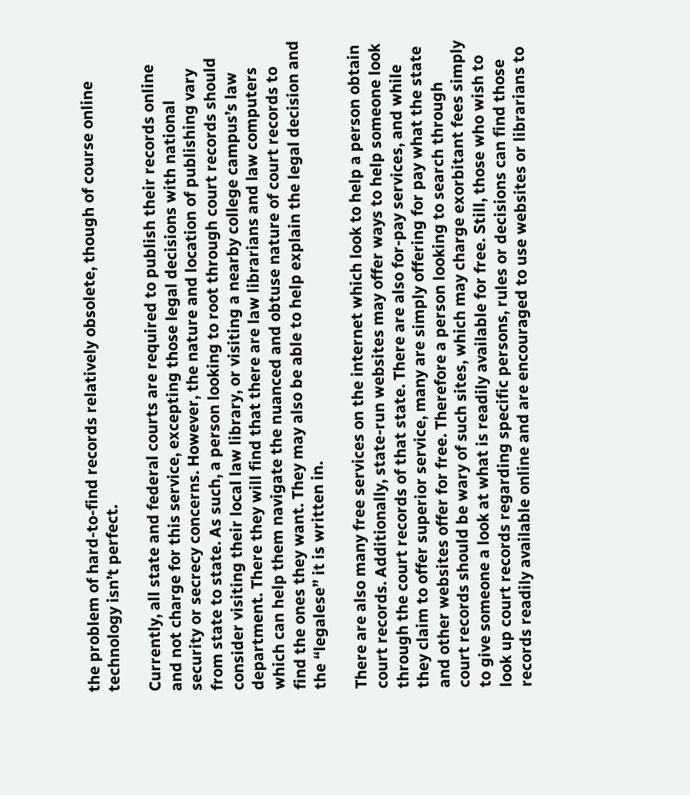the problem of hard-to-find records relatively obsolete, though of course online technology isn’t perfect.

Currently, all state and federal courts are required to publish their records online and not charge for this service, excepting those legal decisions with national security or secrecy concerns. However, the nature and location of publishing vary from state to state. As such, a person looking to root through court records should consider visiting their local law library, or visiting a nearby college campus’s law department. There they will find that there are law librarians and law computers which can help them navigate the nuanced and obtuse nature of court records to find the ones they want. They may also be able to help explain the legal decision and the “legalese” it is written in.

There are also many free services on the internet which look to help a person obtain court records. Additionally, state-run websites may offer ways to help someone look through the court records of that state. There are also for-pay services, and while they claim to offer superior service, many are simply offering for pay what the state and other websites offer for free. Therefore a person looking to search through court records should be wary of such sites, which may charge exorbitant fees simply to give someone a look at what is readily available for free. Still, those who wish to look up court records regarding specific persons, rules or decisions can find those records readily available online and are encouraged to use websites or librarians to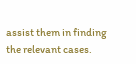assist them in finding the relevant cases.